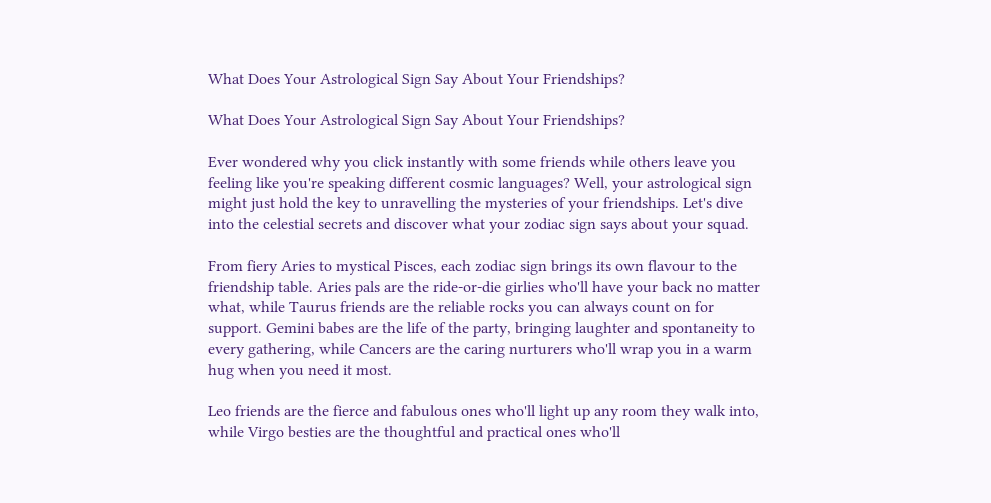What Does Your Astrological Sign Say About Your Friendships?

What Does Your Astrological Sign Say About Your Friendships?

Ever wondered why you click instantly with some friends while others leave you feeling like you're speaking different cosmic languages? Well, your astrological sign might just hold the key to unravelling the mysteries of your friendships. Let's dive into the celestial secrets and discover what your zodiac sign says about your squad.

From fiery Aries to mystical Pisces, each zodiac sign brings its own flavour to the friendship table. Aries pals are the ride-or-die girlies who'll have your back no matter what, while Taurus friends are the reliable rocks you can always count on for support. Gemini babes are the life of the party, bringing laughter and spontaneity to every gathering, while Cancers are the caring nurturers who'll wrap you in a warm hug when you need it most.

Leo friends are the fierce and fabulous ones who'll light up any room they walk into, while Virgo besties are the thoughtful and practical ones who'll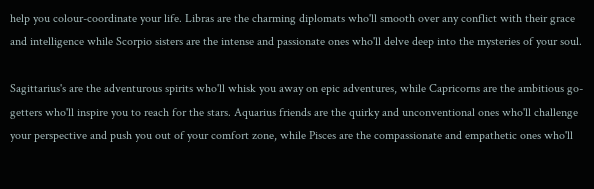help you colour-coordinate your life. Libras are the charming diplomats who'll smooth over any conflict with their grace and intelligence while Scorpio sisters are the intense and passionate ones who'll delve deep into the mysteries of your soul.

Sagittarius's are the adventurous spirits who'll whisk you away on epic adventures, while Capricorns are the ambitious go-getters who'll inspire you to reach for the stars. Aquarius friends are the quirky and unconventional ones who'll challenge your perspective and push you out of your comfort zone, while Pisces are the compassionate and empathetic ones who'll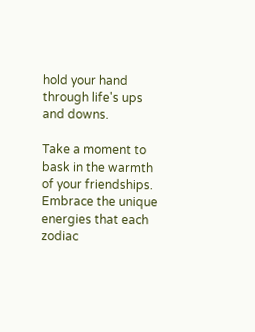hold your hand through life's ups and downs.

Take a moment to bask in the warmth of your friendships. Embrace the unique energies that each zodiac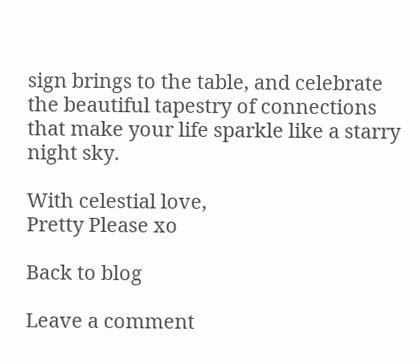sign brings to the table, and celebrate the beautiful tapestry of connections that make your life sparkle like a starry night sky.

With celestial love,
Pretty Please xo

Back to blog

Leave a comment